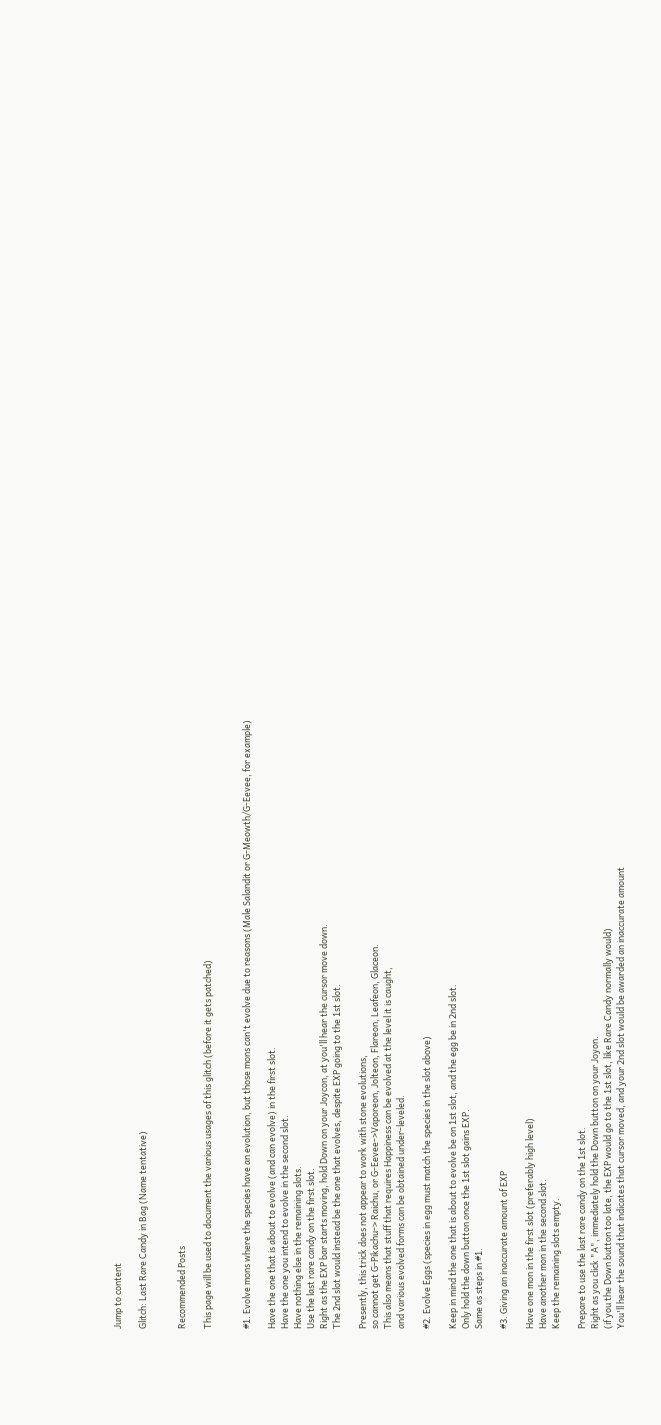Jump to content

Glitch: Last Rare Candy in Bag (Name tentative)


Recommended Posts

This page will be used to document the various usages of this glitch (before it gets patched)


#1. Evolve mons where the species have an evolution, but those mons can't evolve due to reasons (Male Salandit or G-Meowth/G-Eevee, for example)

Have the one that is about to evolve (and can evolve) in the first slot.
Have the one you intend to evolve in the second slot.
Have nothing else in the remaining slots.
Use the last rare candy on the first slot.
Right as the EXP bar starts moving, hold Down on your Joycon, at you'll hear the cursor move down.
The 2nd slot would instead be the one that evolves, despite EXP going to the 1st slot.

Presently, this trick does not appear to work with stone evolutions,
so cannot get G-Pikachu-> Raichu, or G-Eevee->Vaporeon, Jolteon, Flareon, Leafeon, Glaceon.
This also means that stuff that requires Happiness can be evolved at the level it is caught,
and various evolved forms can be obtained under-leveled.

#2. Evolve Eggs (species in egg must match the species in the slot above)

Keep in mind the one that is about to evolve be on 1st slot, and the egg be in 2nd slot.
Only hold the down button once the 1st slot gains EXP.
Same as steps in #1.

#3. Giving an inaccurate amount of EXP

Have one mon in the first slot (preferably high level)
Have another mon in the second slot.
Keep the remaining slots empty.

Prepare to use the last rare candy on the 1st slot.
Right as you click "A", immediately hold the Down button on your Joyon.
(if you the Down button too late, the EXP would go to the 1st slot, like Rare Candy normally would)
You'll hear the sound that indicates that cursor moved, and your 2nd slot would be awarded an inaccurate amount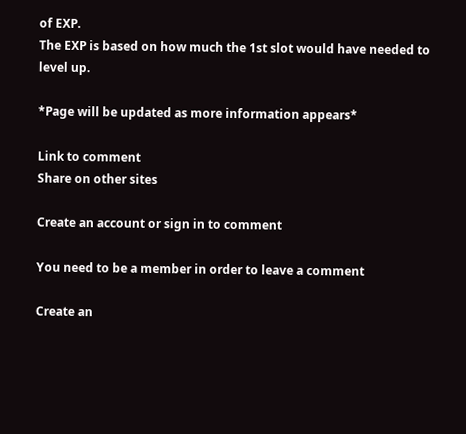of EXP.
The EXP is based on how much the 1st slot would have needed to level up.

*Page will be updated as more information appears*

Link to comment
Share on other sites

Create an account or sign in to comment

You need to be a member in order to leave a comment

Create an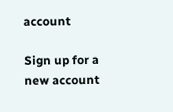account

Sign up for a new account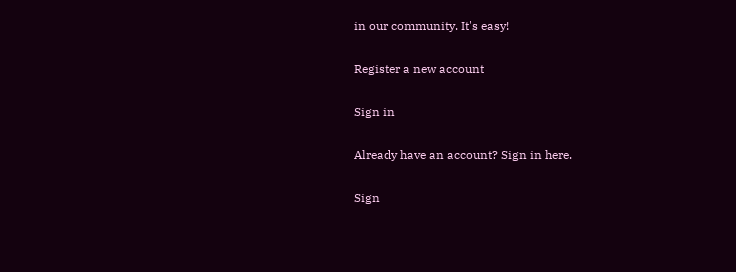in our community. It's easy!

Register a new account

Sign in

Already have an account? Sign in here.

Sign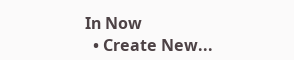In Now
  • Create New...